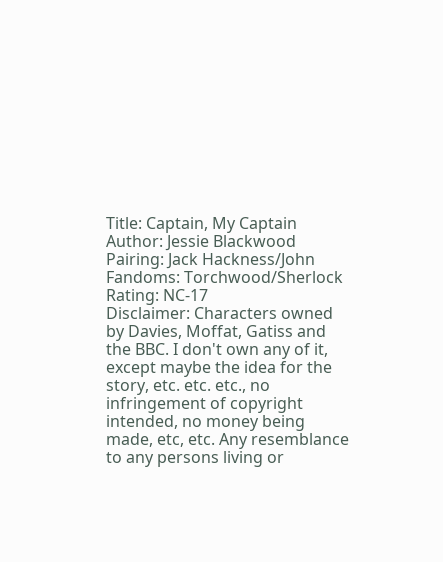Title: Captain, My Captain
Author: Jessie Blackwood
Pairing: Jack Hackness/John
Fandoms: Torchwood/Sherlock
Rating: NC-17
Disclaimer: Characters owned by Davies, Moffat, Gatiss and the BBC. I don't own any of it, except maybe the idea for the story, etc. etc. etc., no infringement of copyright intended, no money being made, etc, etc. Any resemblance to any persons living or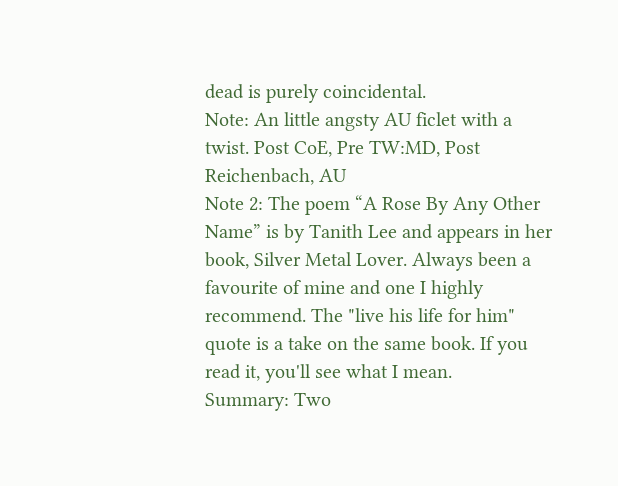dead is purely coincidental.
Note: An little angsty AU ficlet with a twist. Post CoE, Pre TW:MD, Post Reichenbach, AU
Note 2: The poem “A Rose By Any Other Name” is by Tanith Lee and appears in her book, Silver Metal Lover. Always been a favourite of mine and one I highly recommend. The "live his life for him" quote is a take on the same book. If you read it, you'll see what I mean.
Summary: Two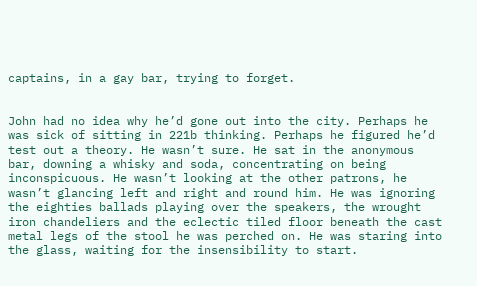captains, in a gay bar, trying to forget.


John had no idea why he’d gone out into the city. Perhaps he was sick of sitting in 221b thinking. Perhaps he figured he’d test out a theory. He wasn’t sure. He sat in the anonymous bar, downing a whisky and soda, concentrating on being inconspicuous. He wasn’t looking at the other patrons, he wasn’t glancing left and right and round him. He was ignoring the eighties ballads playing over the speakers, the wrought iron chandeliers and the eclectic tiled floor beneath the cast metal legs of the stool he was perched on. He was staring into the glass, waiting for the insensibility to start.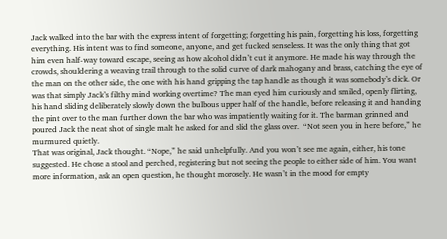Jack walked into the bar with the express intent of forgetting; forgetting his pain, forgetting his loss, forgetting everything. His intent was to find someone, anyone, and get fucked senseless. It was the only thing that got him even half-way toward escape, seeing as how alcohol didn’t cut it anymore. He made his way through the crowds, shouldering a weaving trail through to the solid curve of dark mahogany and brass, catching the eye of the man on the other side, the one with his hand gripping the tap handle as though it was somebody’s dick. Or was that simply Jack’s filthy mind working overtime? The man eyed him curiously and smiled, openly flirting, his hand sliding deliberately slowly down the bulbous upper half of the handle, before releasing it and handing the pint over to the man further down the bar who was impatiently waiting for it. The barman grinned and poured Jack the neat shot of single malt he asked for and slid the glass over.  “Not seen you in here before,” he murmured quietly.
That was original, Jack thought. “Nope,” he said unhelpfully. And you won’t see me again, either, his tone suggested. He chose a stool and perched, registering but not seeing the people to either side of him. You want more information, ask an open question, he thought morosely. He wasn’t in the mood for empty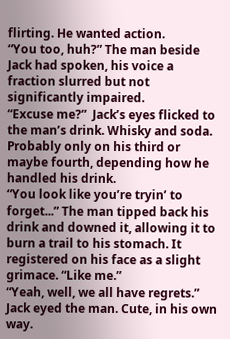flirting. He wanted action.
“You too, huh?” The man beside Jack had spoken, his voice a fraction slurred but not significantly impaired.
“Excuse me?”  Jack’s eyes flicked to the man’s drink. Whisky and soda. Probably only on his third or maybe fourth, depending how he handled his drink.
“You look like you’re tryin’ to forget...” The man tipped back his drink and downed it, allowing it to burn a trail to his stomach. It registered on his face as a slight grimace. “Like me.”
“Yeah, well, we all have regrets.” Jack eyed the man. Cute, in his own way.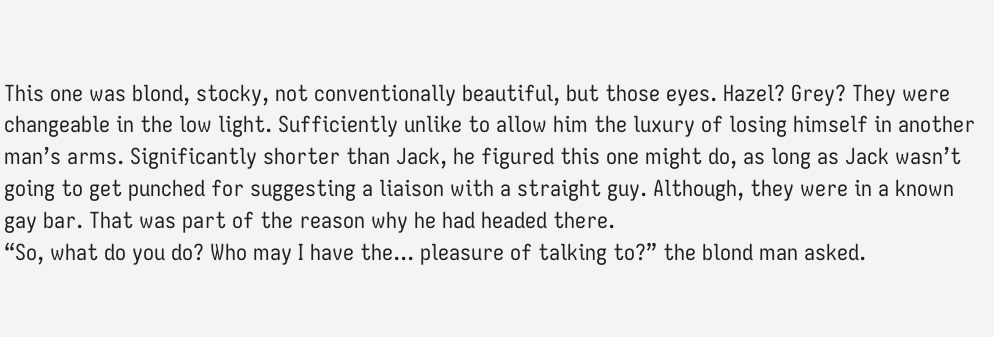This one was blond, stocky, not conventionally beautiful, but those eyes. Hazel? Grey? They were changeable in the low light. Sufficiently unlike to allow him the luxury of losing himself in another man’s arms. Significantly shorter than Jack, he figured this one might do, as long as Jack wasn’t going to get punched for suggesting a liaison with a straight guy. Although, they were in a known gay bar. That was part of the reason why he had headed there.
“So, what do you do? Who may I have the... pleasure of talking to?” the blond man asked.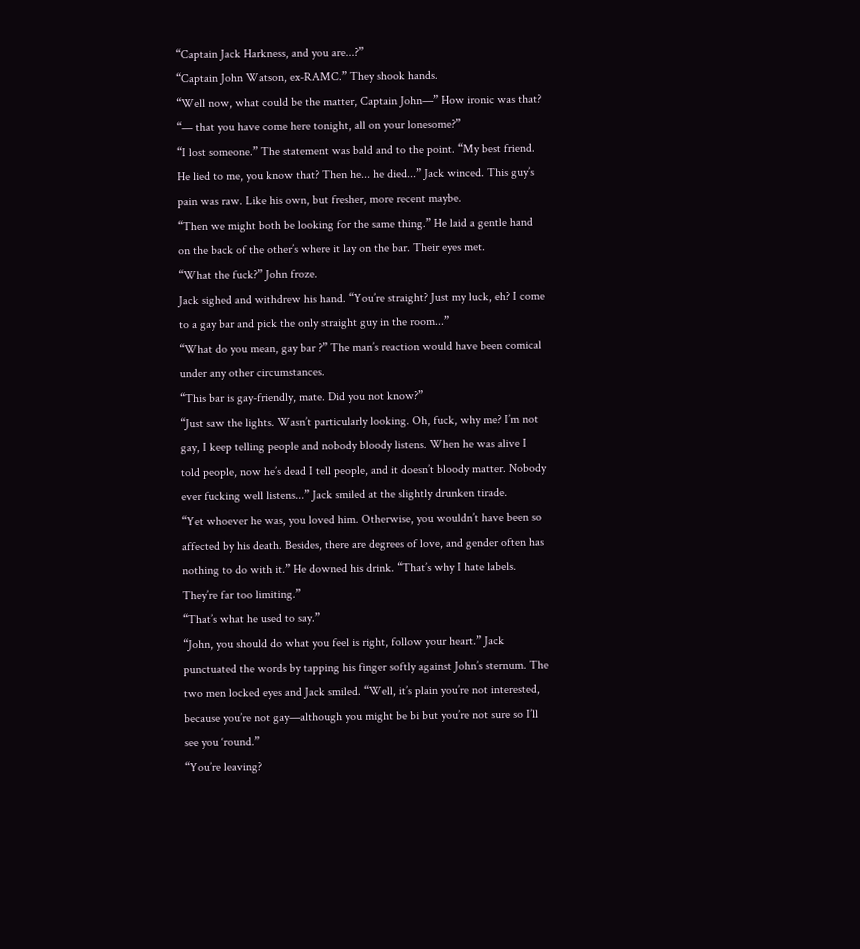“Captain Jack Harkness, and you are...?”
“Captain John Watson, ex-RAMC.” They shook hands.
“Well now, what could be the matter, Captain John—” How ironic was that? “— that you have come here tonight, all on your lonesome?”
“I lost someone.” The statement was bald and to the point. “My best friend. He lied to me, you know that? Then he... he died...” Jack winced. This guy’s pain was raw. Like his own, but fresher, more recent maybe.
“Then we might both be looking for the same thing.” He laid a gentle hand on the back of the other’s where it lay on the bar. Their eyes met.
“What the fuck?” John froze.
Jack sighed and withdrew his hand. “You’re straight? Just my luck, eh? I come to a gay bar and pick the only straight guy in the room...”
“What do you mean, gay bar ?” The man’s reaction would have been comical under any other circumstances.
“This bar is gay-friendly, mate. Did you not know?”
“Just saw the lights. Wasn’t particularly looking. Oh, fuck, why me? I’m not gay, I keep telling people and nobody bloody listens. When he was alive I told people, now he’s dead I tell people, and it doesn’t bloody matter. Nobody ever fucking well listens...” Jack smiled at the slightly drunken tirade.
“Yet whoever he was, you loved him. Otherwise, you wouldn’t have been so affected by his death. Besides, there are degrees of love, and gender often has nothing to do with it.” He downed his drink. “That’s why I hate labels. They’re far too limiting.”
“That’s what he used to say.”
“John, you should do what you feel is right, follow your heart.” Jack punctuated the words by tapping his finger softly against John’s sternum. The two men locked eyes and Jack smiled. “Well, it’s plain you’re not interested, because you’re not gay—although you might be bi but you’re not sure so I’ll see you ‘round.”
“You’re leaving?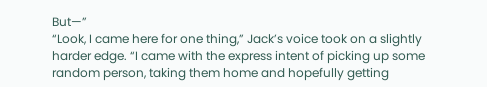But—”
“Look, I came here for one thing,” Jack’s voice took on a slightly harder edge. “I came with the express intent of picking up some random person, taking them home and hopefully getting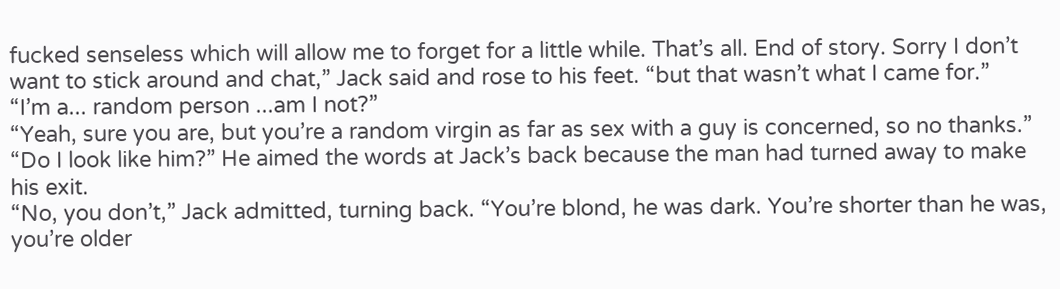fucked senseless which will allow me to forget for a little while. That’s all. End of story. Sorry I don’t want to stick around and chat,” Jack said and rose to his feet. “but that wasn’t what I came for.”
“I’m a... random person ...am I not?”
“Yeah, sure you are, but you’re a random virgin as far as sex with a guy is concerned, so no thanks.”
“Do I look like him?” He aimed the words at Jack’s back because the man had turned away to make his exit.
“No, you don’t,” Jack admitted, turning back. “You’re blond, he was dark. You’re shorter than he was, you’re older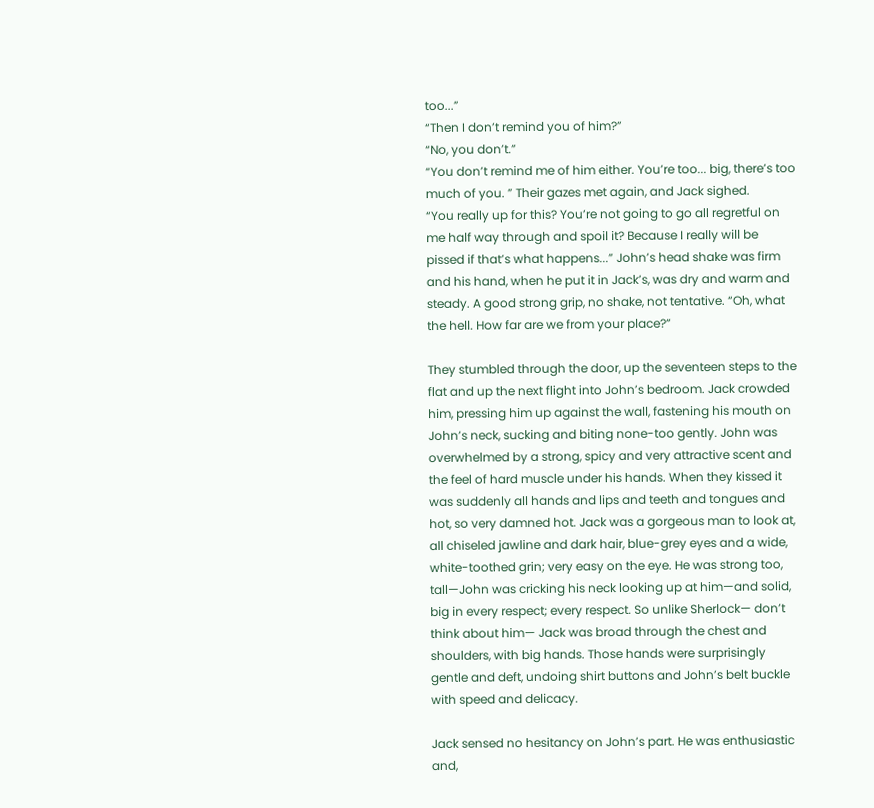too...”
“Then I don’t remind you of him?”
“No, you don’t.”
“You don’t remind me of him either. You’re too... big, there’s too much of you. ” Their gazes met again, and Jack sighed.
“You really up for this? You’re not going to go all regretful on me half way through and spoil it? Because I really will be pissed if that’s what happens...” John’s head shake was firm and his hand, when he put it in Jack’s, was dry and warm and steady. A good strong grip, no shake, not tentative. “Oh, what the hell. How far are we from your place?”

They stumbled through the door, up the seventeen steps to the flat and up the next flight into John’s bedroom. Jack crowded him, pressing him up against the wall, fastening his mouth on John’s neck, sucking and biting none-too gently. John was overwhelmed by a strong, spicy and very attractive scent and the feel of hard muscle under his hands. When they kissed it was suddenly all hands and lips and teeth and tongues and hot, so very damned hot. Jack was a gorgeous man to look at, all chiseled jawline and dark hair, blue-grey eyes and a wide, white-toothed grin; very easy on the eye. He was strong too, tall—John was cricking his neck looking up at him—and solid, big in every respect; every respect. So unlike Sherlock— don’t think about him— Jack was broad through the chest and shoulders, with big hands. Those hands were surprisingly gentle and deft, undoing shirt buttons and John’s belt buckle with speed and delicacy.

Jack sensed no hesitancy on John’s part. He was enthusiastic and,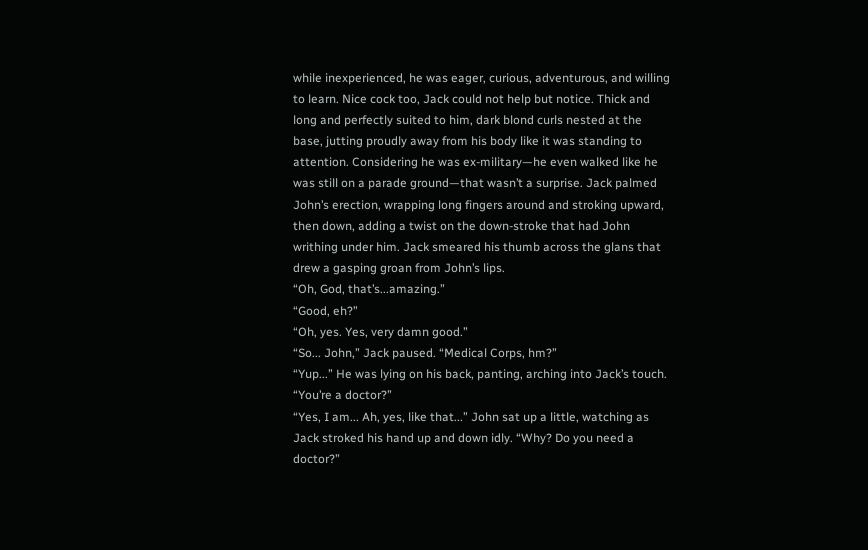while inexperienced, he was eager, curious, adventurous, and willing to learn. Nice cock too, Jack could not help but notice. Thick and long and perfectly suited to him, dark blond curls nested at the base, jutting proudly away from his body like it was standing to attention. Considering he was ex-military—he even walked like he was still on a parade ground—that wasn’t a surprise. Jack palmed John’s erection, wrapping long fingers around and stroking upward, then down, adding a twist on the down-stroke that had John writhing under him. Jack smeared his thumb across the glans that drew a gasping groan from John’s lips.
“Oh, God, that’s...amazing.”
“Good, eh?”
“Oh, yes. Yes, very damn good.”
“So... John,” Jack paused. “Medical Corps, hm?”
“Yup...” He was lying on his back, panting, arching into Jack’s touch.
“You’re a doctor?”
“Yes, I am... Ah, yes, like that...” John sat up a little, watching as Jack stroked his hand up and down idly. “Why? Do you need a doctor?”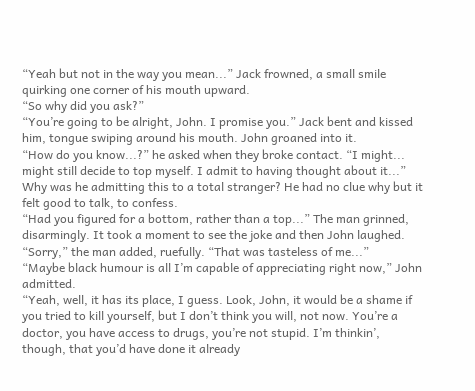“Yeah but not in the way you mean...” Jack frowned, a small smile quirking one corner of his mouth upward.
“So why did you ask?”
“You’re going to be alright, John. I promise you.” Jack bent and kissed him, tongue swiping around his mouth. John groaned into it.
“How do you know...?” he asked when they broke contact. “I might... might still decide to top myself. I admit to having thought about it...” Why was he admitting this to a total stranger? He had no clue why but it felt good to talk, to confess.
“Had you figured for a bottom, rather than a top...” The man grinned, disarmingly. It took a moment to see the joke and then John laughed. “Sorry,” the man added, ruefully. “That was tasteless of me...”
“Maybe black humour is all I’m capable of appreciating right now,” John admitted.
“Yeah, well, it has its place, I guess. Look, John, it would be a shame if you tried to kill yourself, but I don’t think you will, not now. You’re a doctor, you have access to drugs, you’re not stupid. I’m thinkin’, though, that you’d have done it already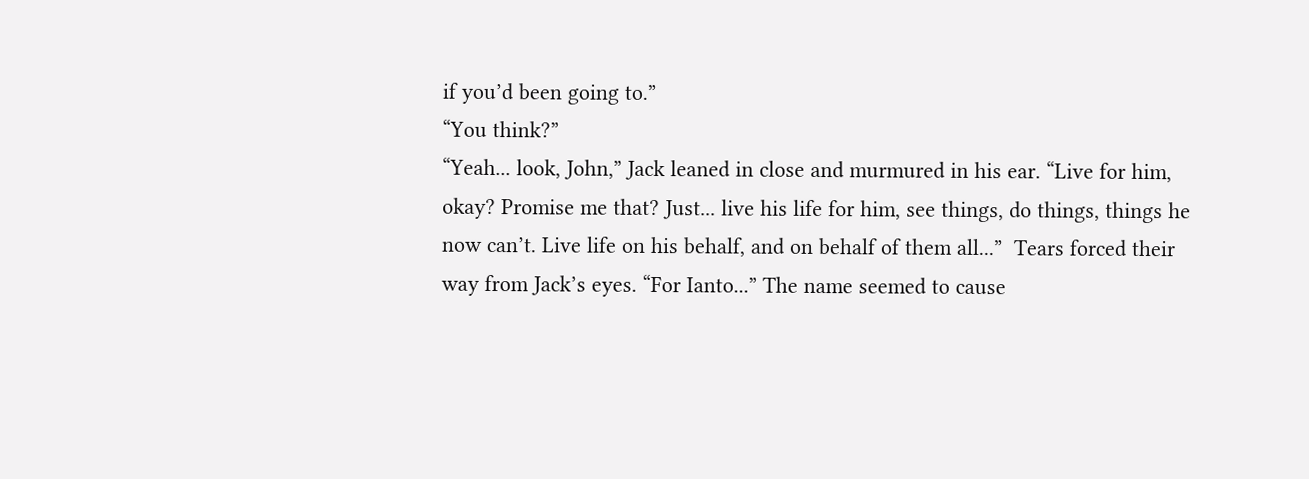if you’d been going to.”
“You think?”
“Yeah... look, John,” Jack leaned in close and murmured in his ear. “Live for him, okay? Promise me that? Just... live his life for him, see things, do things, things he now can’t. Live life on his behalf, and on behalf of them all...”  Tears forced their way from Jack’s eyes. “For Ianto...” The name seemed to cause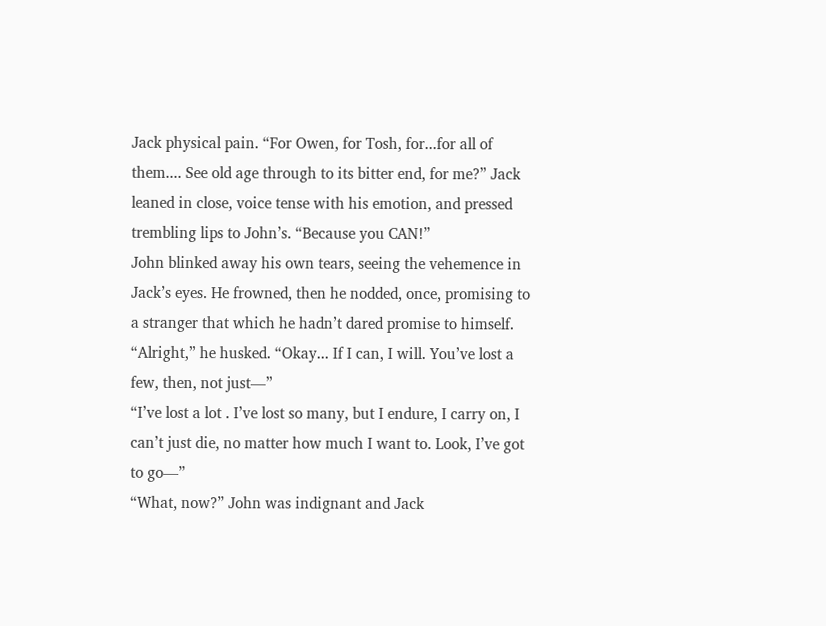Jack physical pain. “For Owen, for Tosh, for...for all of them.... See old age through to its bitter end, for me?” Jack leaned in close, voice tense with his emotion, and pressed trembling lips to John’s. “Because you CAN!”
John blinked away his own tears, seeing the vehemence in Jack’s eyes. He frowned, then he nodded, once, promising to a stranger that which he hadn’t dared promise to himself. “Alright,” he husked. “Okay... If I can, I will. You’ve lost a few, then, not just—”
“I’ve lost a lot . I’ve lost so many, but I endure, I carry on, I can’t just die, no matter how much I want to. Look, I’ve got to go—”
“What, now?” John was indignant and Jack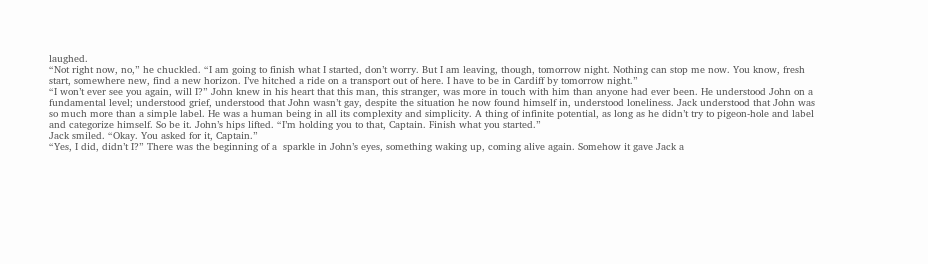laughed.
“Not right now, no,” he chuckled. “I am going to finish what I started, don’t worry. But I am leaving, though, tomorrow night. Nothing can stop me now. You know, fresh start, somewhere new, find a new horizon. I’ve hitched a ride on a transport out of here. I have to be in Cardiff by tomorrow night.”
“I won’t ever see you again, will I?” John knew in his heart that this man, this stranger, was more in touch with him than anyone had ever been. He understood John on a fundamental level; understood grief, understood that John wasn’t gay, despite the situation he now found himself in, understood loneliness. Jack understood that John was so much more than a simple label. He was a human being in all its complexity and simplicity. A thing of infinite potential, as long as he didn’t try to pigeon-hole and label and categorize himself. So be it. John’s hips lifted. “I’m holding you to that, Captain. Finish what you started.”
Jack smiled. “Okay. You asked for it, Captain.”
“Yes, I did, didn’t I?” There was the beginning of a  sparkle in John’s eyes, something waking up, coming alive again. Somehow it gave Jack a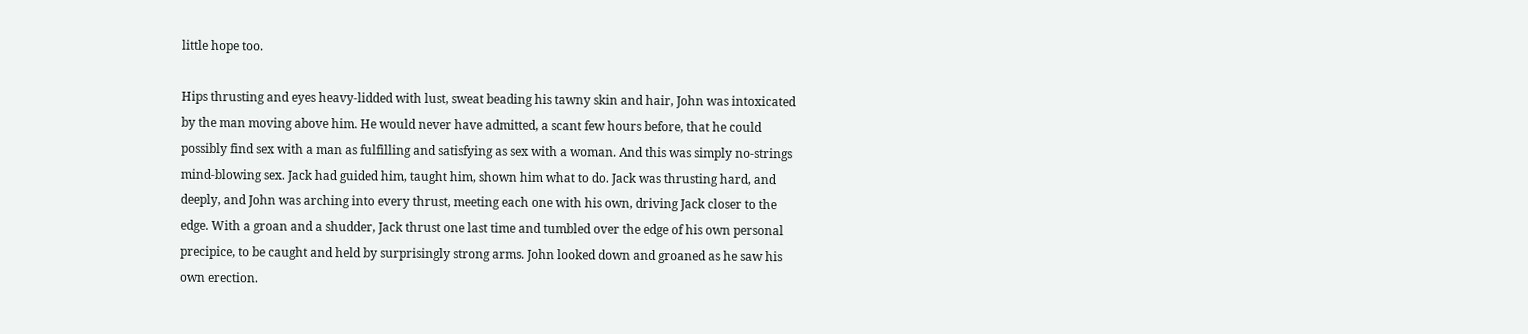little hope too.

Hips thrusting and eyes heavy-lidded with lust, sweat beading his tawny skin and hair, John was intoxicated by the man moving above him. He would never have admitted, a scant few hours before, that he could possibly find sex with a man as fulfilling and satisfying as sex with a woman. And this was simply no-strings mind-blowing sex. Jack had guided him, taught him, shown him what to do. Jack was thrusting hard, and deeply, and John was arching into every thrust, meeting each one with his own, driving Jack closer to the edge. With a groan and a shudder, Jack thrust one last time and tumbled over the edge of his own personal precipice, to be caught and held by surprisingly strong arms. John looked down and groaned as he saw his own erection.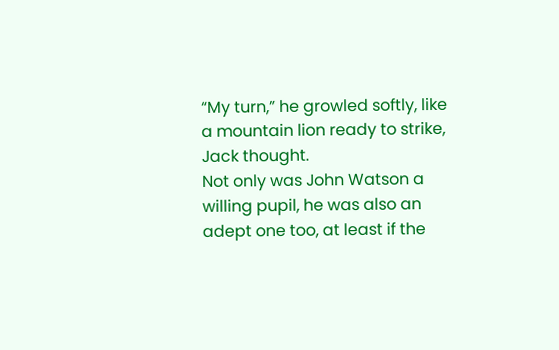“My turn,” he growled softly, like a mountain lion ready to strike, Jack thought.
Not only was John Watson a willing pupil, he was also an adept one too, at least if the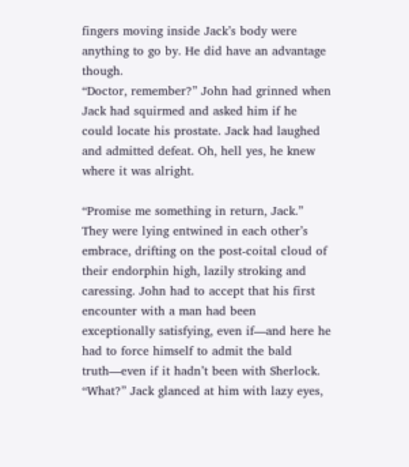fingers moving inside Jack’s body were anything to go by. He did have an advantage though.
“Doctor, remember?” John had grinned when Jack had squirmed and asked him if he could locate his prostate. Jack had laughed and admitted defeat. Oh, hell yes, he knew where it was alright.

“Promise me something in return, Jack.” They were lying entwined in each other’s embrace, drifting on the post-coital cloud of their endorphin high, lazily stroking and caressing. John had to accept that his first encounter with a man had been exceptionally satisfying, even if—and here he had to force himself to admit the bald truth—even if it hadn’t been with Sherlock.
“What?” Jack glanced at him with lazy eyes,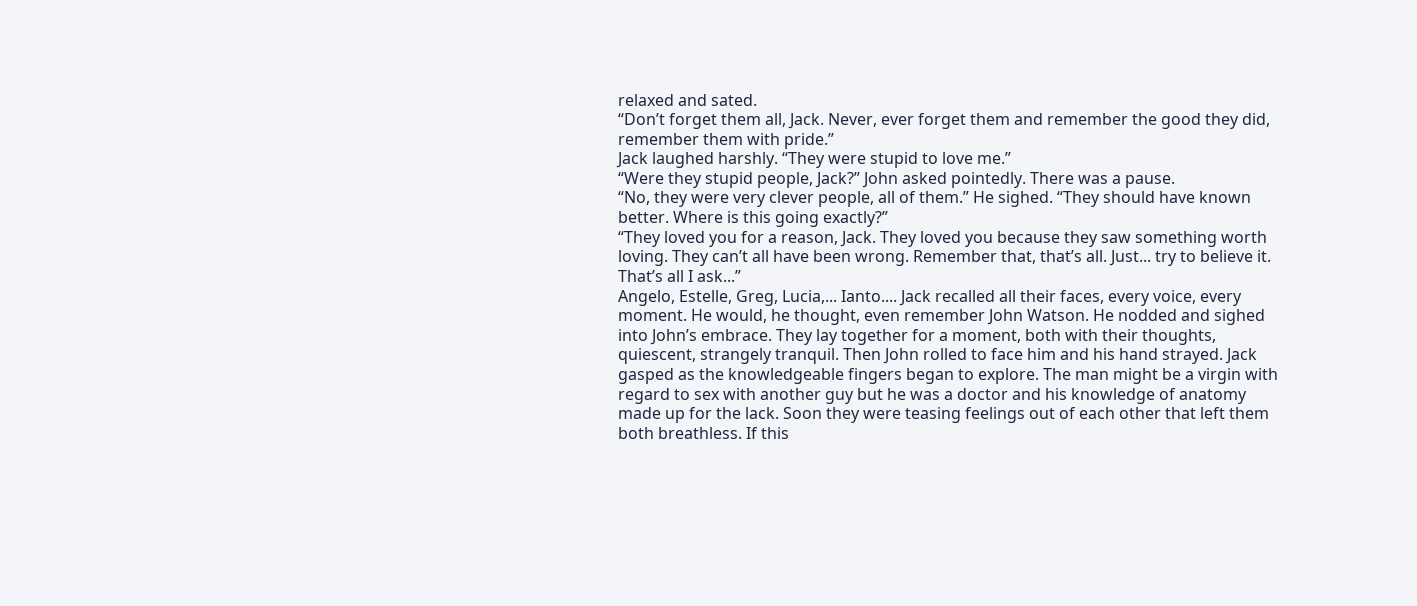relaxed and sated.
“Don’t forget them all, Jack. Never, ever forget them and remember the good they did, remember them with pride.”
Jack laughed harshly. “They were stupid to love me.”
“Were they stupid people, Jack?” John asked pointedly. There was a pause.
“No, they were very clever people, all of them.” He sighed. “They should have known better. Where is this going exactly?”
“They loved you for a reason, Jack. They loved you because they saw something worth loving. They can’t all have been wrong. Remember that, that’s all. Just... try to believe it. That’s all I ask...”
Angelo, Estelle, Greg, Lucia,... Ianto.... Jack recalled all their faces, every voice, every moment. He would, he thought, even remember John Watson. He nodded and sighed into John’s embrace. They lay together for a moment, both with their thoughts, quiescent, strangely tranquil. Then John rolled to face him and his hand strayed. Jack gasped as the knowledgeable fingers began to explore. The man might be a virgin with regard to sex with another guy but he was a doctor and his knowledge of anatomy made up for the lack. Soon they were teasing feelings out of each other that left them both breathless. If this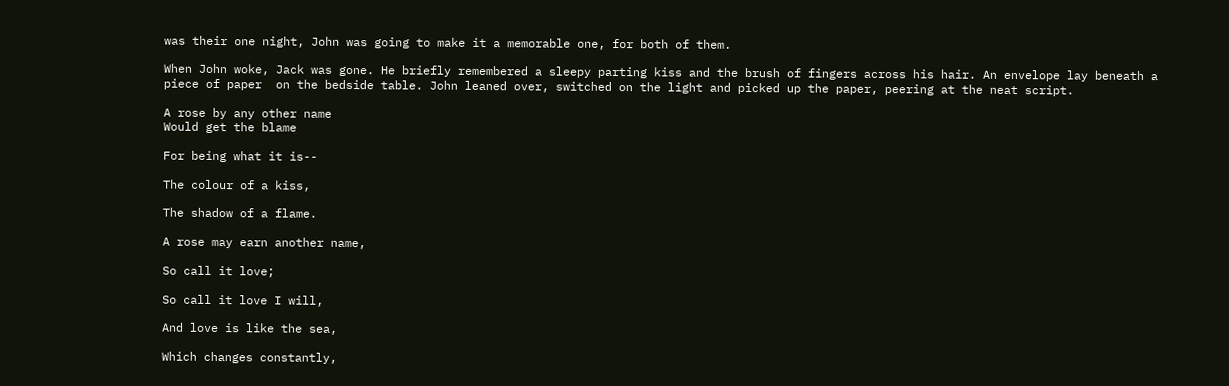was their one night, John was going to make it a memorable one, for both of them.

When John woke, Jack was gone. He briefly remembered a sleepy parting kiss and the brush of fingers across his hair. An envelope lay beneath a piece of paper  on the bedside table. John leaned over, switched on the light and picked up the paper, peering at the neat script.

A rose by any other name
Would get the blame

For being what it is--

The colour of a kiss,

The shadow of a flame.

A rose may earn another name,

So call it love;

So call it love I will,

And love is like the sea,

Which changes constantly,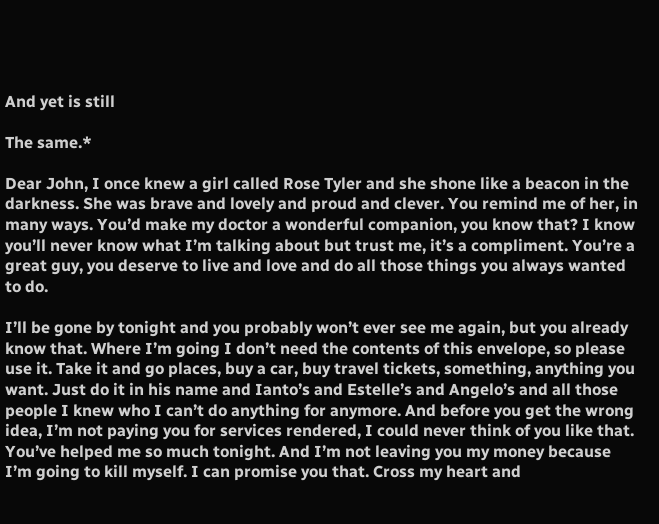And yet is still

The same.*

Dear John, I once knew a girl called Rose Tyler and she shone like a beacon in the darkness. She was brave and lovely and proud and clever. You remind me of her, in many ways. You’d make my doctor a wonderful companion, you know that? I know you’ll never know what I’m talking about but trust me, it’s a compliment. You’re a great guy, you deserve to live and love and do all those things you always wanted to do.

I’ll be gone by tonight and you probably won’t ever see me again, but you already know that. Where I’m going I don’t need the contents of this envelope, so please use it. Take it and go places, buy a car, buy travel tickets, something, anything you want. Just do it in his name and Ianto’s and Estelle’s and Angelo’s and all those people I knew who I can’t do anything for anymore. And before you get the wrong idea, I’m not paying you for services rendered, I could never think of you like that. You’ve helped me so much tonight. And I’m not leaving you my money because I’m going to kill myself. I can promise you that. Cross my heart and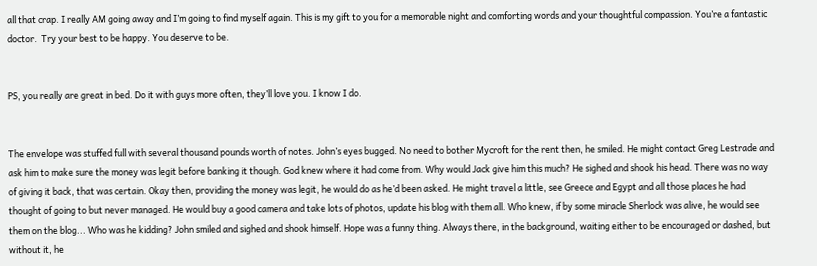all that crap. I really AM going away and I’m going to find myself again. This is my gift to you for a memorable night and comforting words and your thoughtful compassion. You’re a fantastic doctor.  Try your best to be happy. You deserve to be.


PS, you really are great in bed. Do it with guys more often, they’ll love you. I know I do.


The envelope was stuffed full with several thousand pounds worth of notes. John’s eyes bugged. No need to bother Mycroft for the rent then, he smiled. He might contact Greg Lestrade and ask him to make sure the money was legit before banking it though. God knew where it had come from. Why would Jack give him this much? He sighed and shook his head. There was no way of giving it back, that was certain. Okay then, providing the money was legit, he would do as he’d been asked. He might travel a little, see Greece and Egypt and all those places he had thought of going to but never managed. He would buy a good camera and take lots of photos, update his blog with them all. Who knew, if by some miracle Sherlock was alive, he would see them on the blog... Who was he kidding? John smiled and sighed and shook himself. Hope was a funny thing. Always there, in the background, waiting either to be encouraged or dashed, but without it, he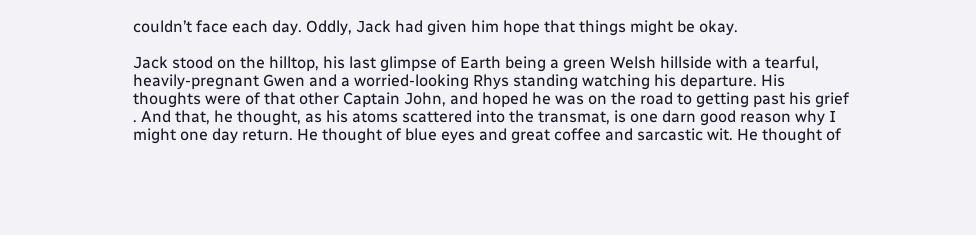couldn’t face each day. Oddly, Jack had given him hope that things might be okay.

Jack stood on the hilltop, his last glimpse of Earth being a green Welsh hillside with a tearful, heavily-pregnant Gwen and a worried-looking Rhys standing watching his departure. His thoughts were of that other Captain John, and hoped he was on the road to getting past his grief . And that, he thought, as his atoms scattered into the transmat, is one darn good reason why I might one day return. He thought of blue eyes and great coffee and sarcastic wit. He thought of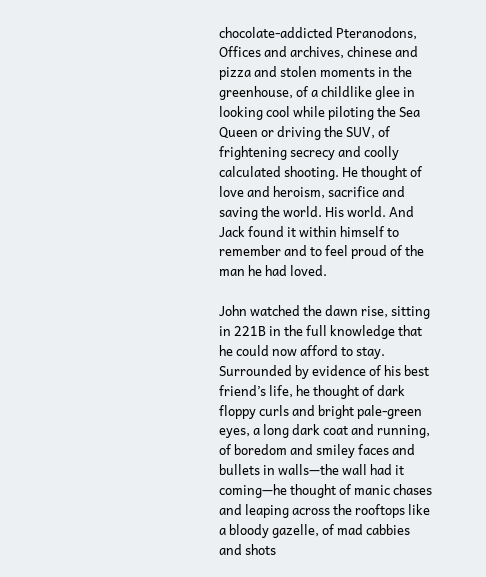chocolate-addicted Pteranodons, Offices and archives, chinese and pizza and stolen moments in the greenhouse, of a childlike glee in looking cool while piloting the Sea Queen or driving the SUV, of frightening secrecy and coolly calculated shooting. He thought of love and heroism, sacrifice and saving the world. His world. And Jack found it within himself to remember and to feel proud of the man he had loved.

John watched the dawn rise, sitting in 221B in the full knowledge that he could now afford to stay. Surrounded by evidence of his best friend’s life, he thought of dark floppy curls and bright pale-green eyes, a long dark coat and running, of boredom and smiley faces and bullets in walls—the wall had it coming—he thought of manic chases and leaping across the rooftops like a bloody gazelle, of mad cabbies and shots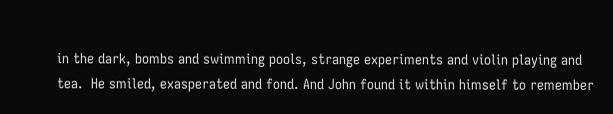in the dark, bombs and swimming pools, strange experiments and violin playing and tea.  He smiled, exasperated and fond. And John found it within himself to remember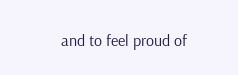and to feel proud of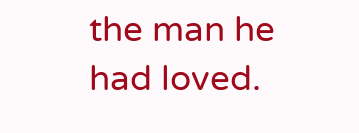the man he had loved.